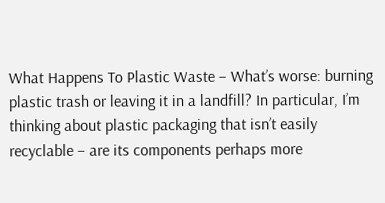What Happens To Plastic Waste – What’s worse: burning plastic trash or leaving it in a landfill? In particular, I’m thinking about plastic packaging that isn’t easily recyclable – are its components perhaps more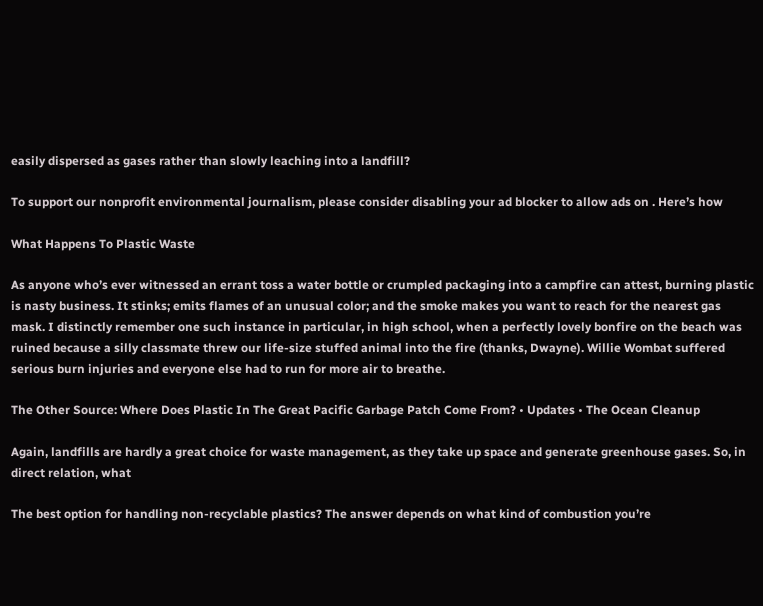easily dispersed as gases rather than slowly leaching into a landfill?

To support our nonprofit environmental journalism, please consider disabling your ad blocker to allow ads on . Here’s how

What Happens To Plastic Waste

As anyone who’s ever witnessed an errant toss a water bottle or crumpled packaging into a campfire can attest, burning plastic is nasty business. It stinks; emits flames of an unusual color; and the smoke makes you want to reach for the nearest gas mask. I distinctly remember one such instance in particular, in high school, when a perfectly lovely bonfire on the beach was ruined because a silly classmate threw our life-size stuffed animal into the fire (thanks, Dwayne). Willie Wombat suffered serious burn injuries and everyone else had to run for more air to breathe.

The Other Source: Where Does Plastic In The Great Pacific Garbage Patch Come From? • Updates • The Ocean Cleanup

Again, landfills are hardly a great choice for waste management, as they take up space and generate greenhouse gases. So, in direct relation, what

The best option for handling non-recyclable plastics? The answer depends on what kind of combustion you’re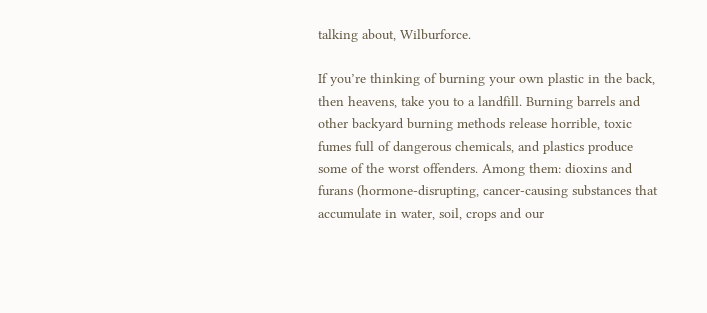talking about, Wilburforce.

If you’re thinking of burning your own plastic in the back, then heavens, take you to a landfill. Burning barrels and other backyard burning methods release horrible, toxic fumes full of dangerous chemicals, and plastics produce some of the worst offenders. Among them: dioxins and furans (hormone-disrupting, cancer-causing substances that accumulate in water, soil, crops and our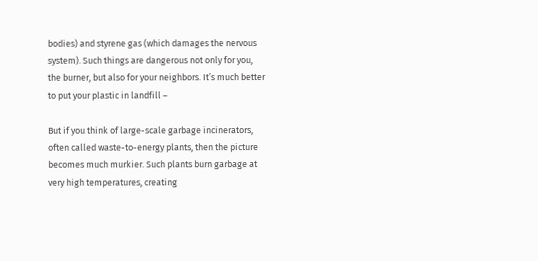bodies) and styrene gas (which damages the nervous system). Such things are dangerous not only for you, the burner, but also for your neighbors. It’s much better to put your plastic in landfill –

But if you think of large-scale garbage incinerators, often called waste-to-energy plants, then the picture becomes much murkier. Such plants burn garbage at very high temperatures, creating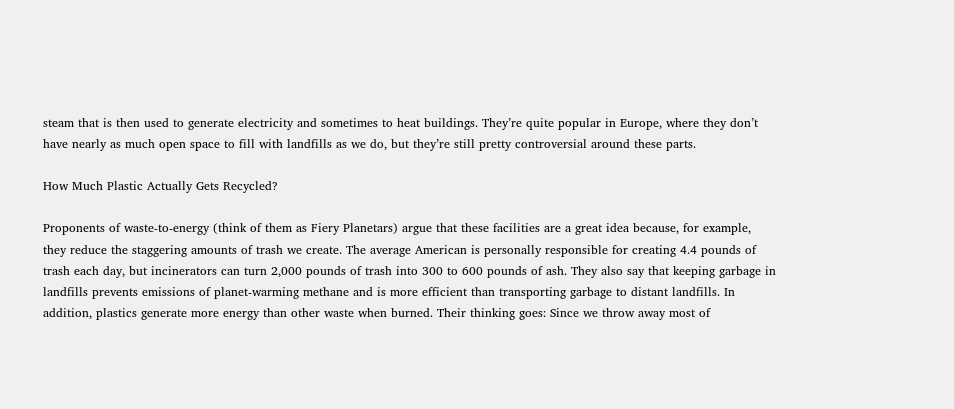steam that is then used to generate electricity and sometimes to heat buildings. They’re quite popular in Europe, where they don’t have nearly as much open space to fill with landfills as we do, but they’re still pretty controversial around these parts.

How Much Plastic Actually Gets Recycled?

Proponents of waste-to-energy (think of them as Fiery Planetars) argue that these facilities are a great idea because, for example, they reduce the staggering amounts of trash we create. The average American is personally responsible for creating 4.4 pounds of trash each day, but incinerators can turn 2,000 pounds of trash into 300 to 600 pounds of ash. They also say that keeping garbage in landfills prevents emissions of planet-warming methane and is more efficient than transporting garbage to distant landfills. In addition, plastics generate more energy than other waste when burned. Their thinking goes: Since we throw away most of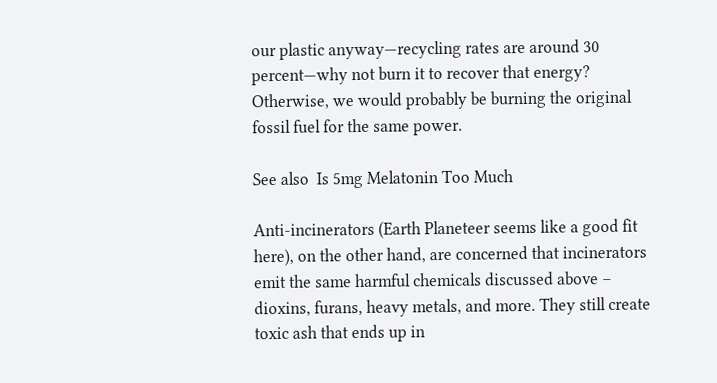our plastic anyway—recycling rates are around 30 percent—why not burn it to recover that energy? Otherwise, we would probably be burning the original fossil fuel for the same power.

See also  Is 5mg Melatonin Too Much

Anti-incinerators (Earth Planeteer seems like a good fit here), on the other hand, are concerned that incinerators emit the same harmful chemicals discussed above – dioxins, furans, heavy metals, and more. They still create toxic ash that ends up in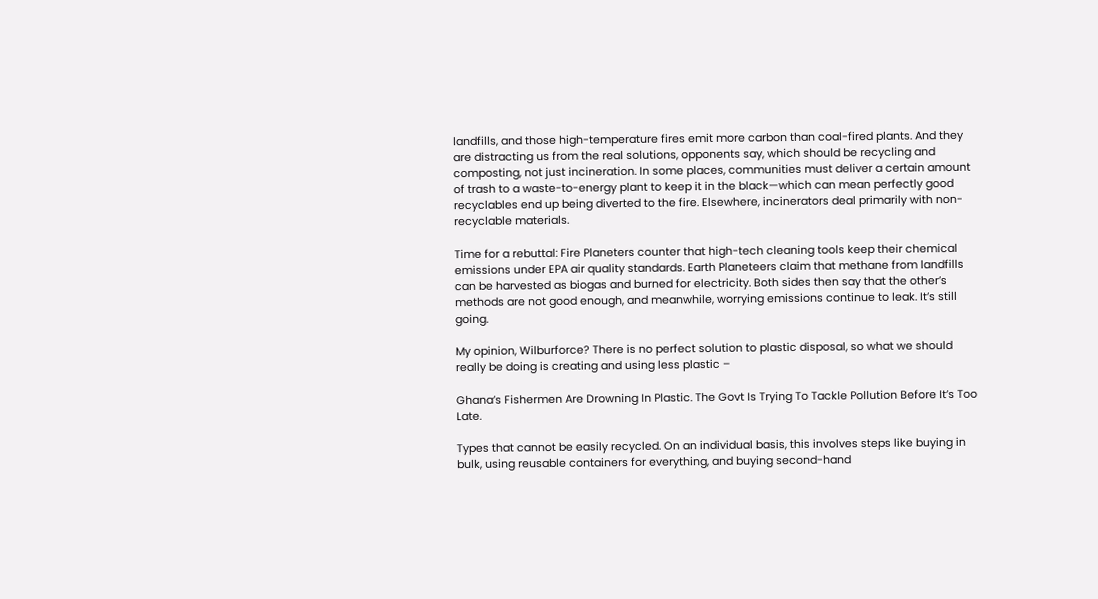landfills, and those high-temperature fires emit more carbon than coal-fired plants. And they are distracting us from the real solutions, opponents say, which should be recycling and composting, not just incineration. In some places, communities must deliver a certain amount of trash to a waste-to-energy plant to keep it in the black—which can mean perfectly good recyclables end up being diverted to the fire. Elsewhere, incinerators deal primarily with non-recyclable materials.

Time for a rebuttal: Fire Planeters counter that high-tech cleaning tools keep their chemical emissions under EPA air quality standards. Earth Planeteers claim that methane from landfills can be harvested as biogas and burned for electricity. Both sides then say that the other’s methods are not good enough, and meanwhile, worrying emissions continue to leak. It’s still going.

My opinion, Wilburforce? There is no perfect solution to plastic disposal, so what we should really be doing is creating and using less plastic –

Ghana’s Fishermen Are Drowning In Plastic. The Govt Is Trying To Tackle Pollution Before It’s Too Late.

Types that cannot be easily recycled. On an individual basis, this involves steps like buying in bulk, using reusable containers for everything, and buying second-hand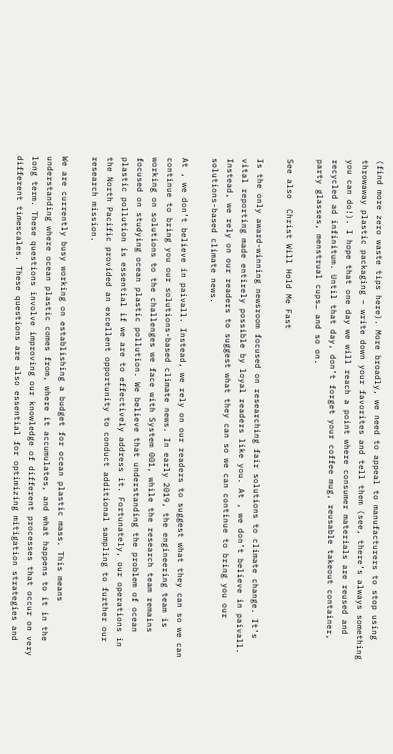(find more zero waste tips here). More broadly, we need to appeal to manufacturers to stop using throwaway plastic packaging – write down your favorites and tell them (see, there’s always something you can do!). I hope that one day we will reach a point where consumer materials are reused and recycled ad infinitum. Until that day, don’t forget your coffee mug, reusable takeout container, party glasses, menstrual cups… and so on.

See also  Christ Will Hold Me Fast

Is the only award-winning newsroom focused on researching fair solutions to climate change. It’s vital reporting made entirely possible by loyal readers like you. At , we don’t believe in paivall. Instead, we rely on our readers to suggest what they can so we can continue to bring you our solutions-based climate news.

At , we don’t believe in paivall. Instead, we rely on our readers to suggest what they can so we can continue to bring you our solutions-based climate news. In early 2019, the engineering team is working on solutions to the challenges we face with System 001, while the research team remains focused on studying ocean plastic pollution. We believe that understanding the problem of ocean plastic pollution is essential if we are to effectively address it. Fortunately, our operations in the North Pacific provided an excellent opportunity to conduct additional sampling to further our research mission.

We are currently busy working on establishing a budget for ocean plastic mass. This means understanding where ocean plastic comes from, where it accumulates, and what happens to it in the long term. These questions involve improving our knowledge of different processes that occur on very different timescales. These questions are also essential for optimizing mitigation strategies and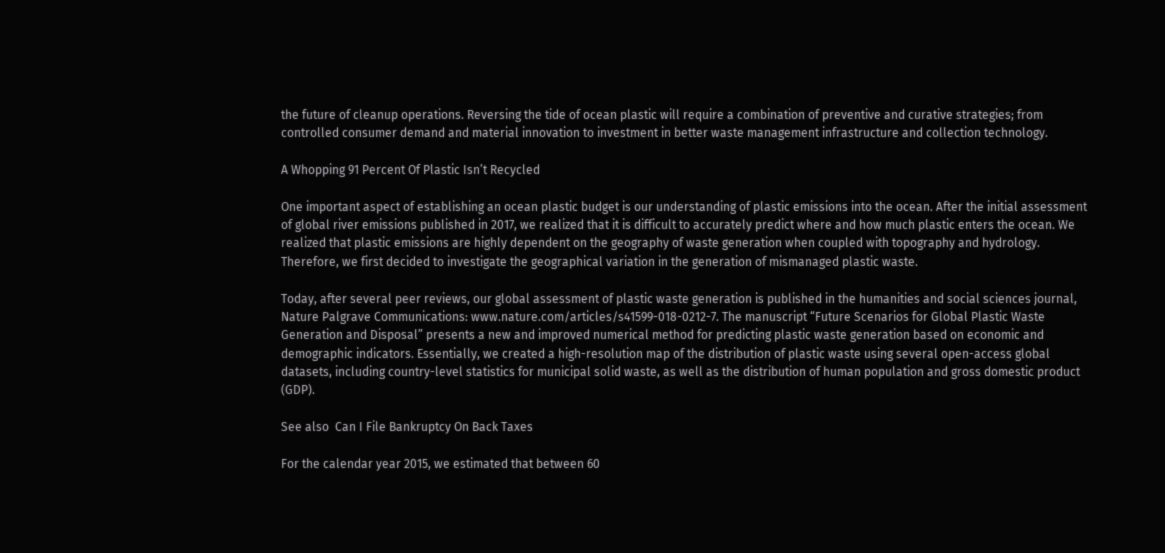the future of cleanup operations. Reversing the tide of ocean plastic will require a combination of preventive and curative strategies; from controlled consumer demand and material innovation to investment in better waste management infrastructure and collection technology.

A Whopping 91 Percent Of Plastic Isn’t Recycled

One important aspect of establishing an ocean plastic budget is our understanding of plastic emissions into the ocean. After the initial assessment of global river emissions published in 2017, we realized that it is difficult to accurately predict where and how much plastic enters the ocean. We realized that plastic emissions are highly dependent on the geography of waste generation when coupled with topography and hydrology. Therefore, we first decided to investigate the geographical variation in the generation of mismanaged plastic waste.

Today, after several peer reviews, our global assessment of plastic waste generation is published in the humanities and social sciences journal, Nature Palgrave Communications: www.nature.com/articles/s41599-018-0212-7. The manuscript “Future Scenarios for Global Plastic Waste Generation and Disposal” presents a new and improved numerical method for predicting plastic waste generation based on economic and demographic indicators. Essentially, we created a high-resolution map of the distribution of plastic waste using several open-access global datasets, including country-level statistics for municipal solid waste, as well as the distribution of human population and gross domestic product (GDP).

See also  Can I File Bankruptcy On Back Taxes

For the calendar year 2015, we estimated that between 60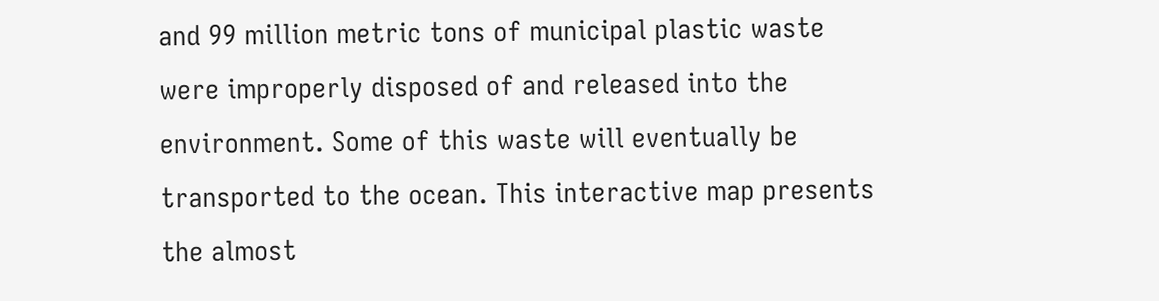and 99 million metric tons of municipal plastic waste were improperly disposed of and released into the environment. Some of this waste will eventually be transported to the ocean. This interactive map presents the almost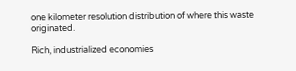one kilometer resolution distribution of where this waste originated.

Rich, industrialized economies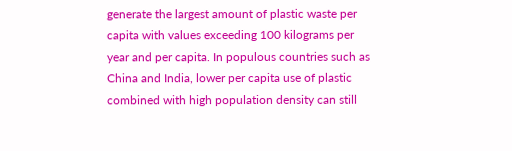generate the largest amount of plastic waste per capita with values exceeding 100 kilograms per year and per capita. In populous countries such as China and India, lower per capita use of plastic combined with high population density can still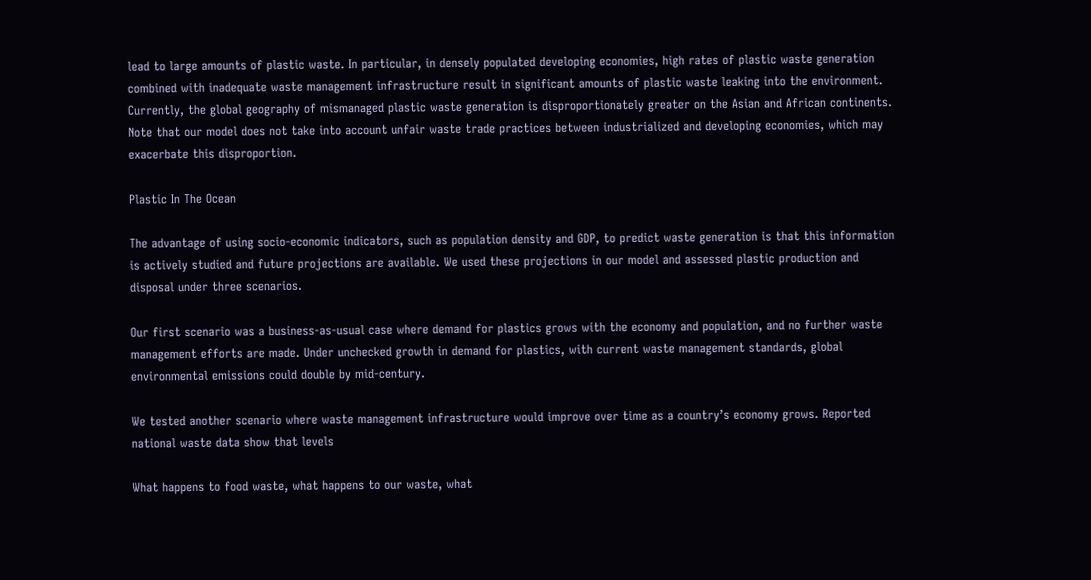lead to large amounts of plastic waste. In particular, in densely populated developing economies, high rates of plastic waste generation combined with inadequate waste management infrastructure result in significant amounts of plastic waste leaking into the environment. Currently, the global geography of mismanaged plastic waste generation is disproportionately greater on the Asian and African continents. Note that our model does not take into account unfair waste trade practices between industrialized and developing economies, which may exacerbate this disproportion.

Plastic In The Ocean

The advantage of using socio-economic indicators, such as population density and GDP, to predict waste generation is that this information is actively studied and future projections are available. We used these projections in our model and assessed plastic production and disposal under three scenarios.

Our first scenario was a business-as-usual case where demand for plastics grows with the economy and population, and no further waste management efforts are made. Under unchecked growth in demand for plastics, with current waste management standards, global environmental emissions could double by mid-century.

We tested another scenario where waste management infrastructure would improve over time as a country’s economy grows. Reported national waste data show that levels

What happens to food waste, what happens to our waste, what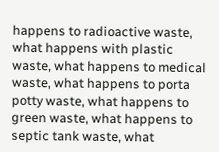happens to radioactive waste, what happens with plastic waste, what happens to medical waste, what happens to porta potty waste, what happens to green waste, what happens to septic tank waste, what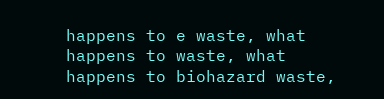happens to e waste, what happens to waste, what happens to biohazard waste,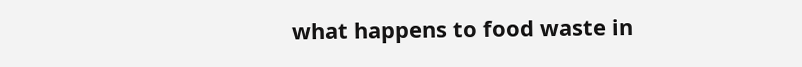what happens to food waste in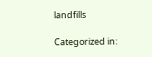landfills

Categorized in: